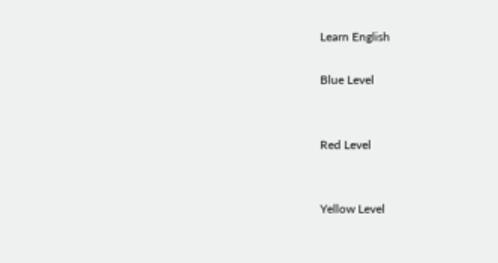Learn English

Blue Level


Red Level


Yellow Level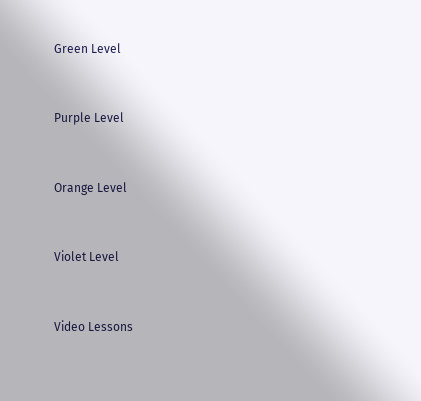Green Level


Purple Level


Orange Level


Violet Level


Video Lessons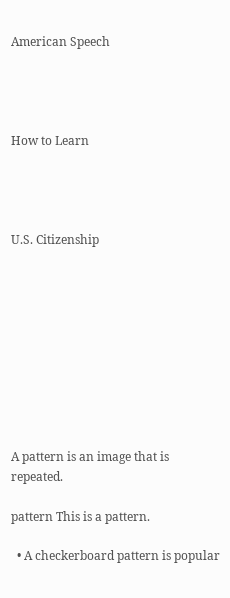American Speech




How to Learn




U.S. Citizenship










A pattern is an image that is repeated.

pattern This is a pattern.

  • A checkerboard pattern is popular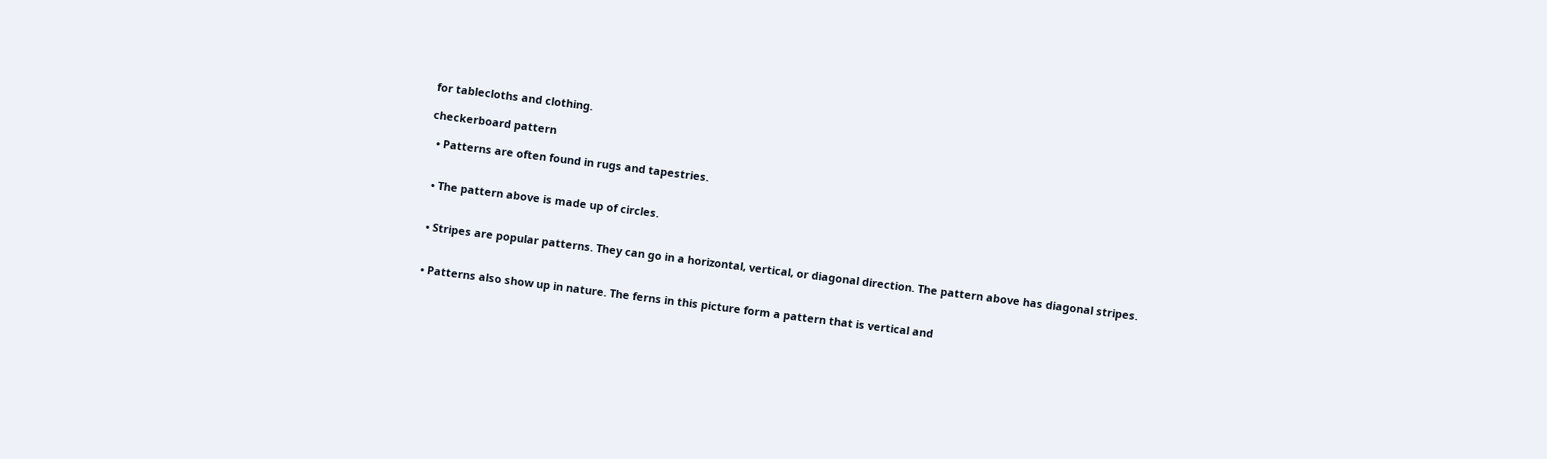for tablecloths and clothing.

checkerboard pattern

  • Patterns are often found in rugs and tapestries.


  • The pattern above is made up of circles.


  • Stripes are popular patterns. They can go in a horizontal, vertical, or diagonal direction. The pattern above has diagonal stripes.


  • Patterns also show up in nature. The ferns in this picture form a pattern that is vertical and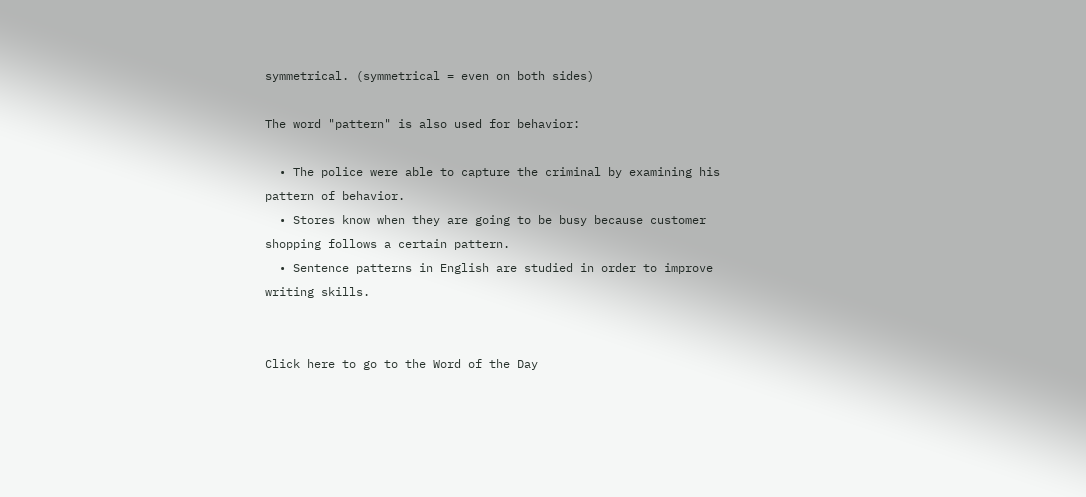symmetrical. (symmetrical = even on both sides)

The word "pattern" is also used for behavior:

  • The police were able to capture the criminal by examining his pattern of behavior.
  • Stores know when they are going to be busy because customer shopping follows a certain pattern.
  • Sentence patterns in English are studied in order to improve writing skills.


Click here to go to the Word of the Day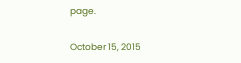page.

October 15, 2015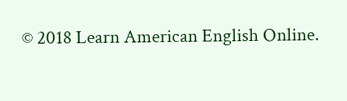© 2018 Learn American English Online.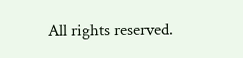All rights reserved.